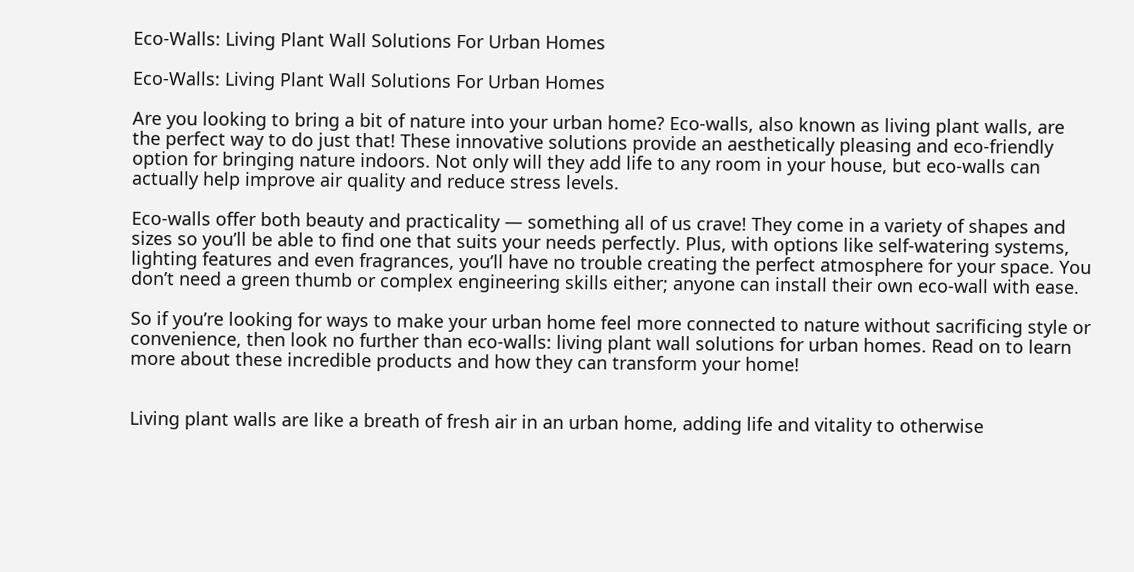Eco-Walls: Living Plant Wall Solutions For Urban Homes

Eco-Walls: Living Plant Wall Solutions For Urban Homes

Are you looking to bring a bit of nature into your urban home? Eco-walls, also known as living plant walls, are the perfect way to do just that! These innovative solutions provide an aesthetically pleasing and eco-friendly option for bringing nature indoors. Not only will they add life to any room in your house, but eco-walls can actually help improve air quality and reduce stress levels.

Eco-walls offer both beauty and practicality — something all of us crave! They come in a variety of shapes and sizes so you’ll be able to find one that suits your needs perfectly. Plus, with options like self-watering systems, lighting features and even fragrances, you’ll have no trouble creating the perfect atmosphere for your space. You don’t need a green thumb or complex engineering skills either; anyone can install their own eco-wall with ease.

So if you’re looking for ways to make your urban home feel more connected to nature without sacrificing style or convenience, then look no further than eco-walls: living plant wall solutions for urban homes. Read on to learn more about these incredible products and how they can transform your home!


Living plant walls are like a breath of fresh air in an urban home, adding life and vitality to otherwise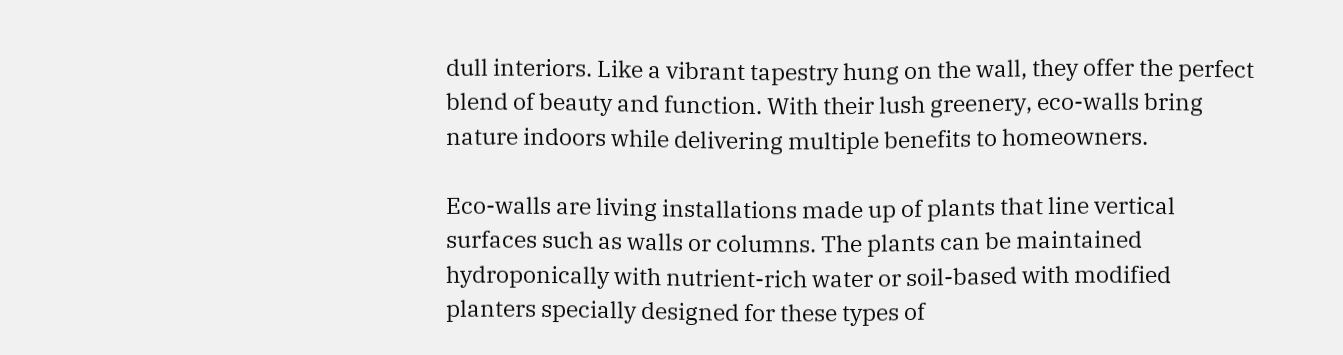dull interiors. Like a vibrant tapestry hung on the wall, they offer the perfect blend of beauty and function. With their lush greenery, eco-walls bring nature indoors while delivering multiple benefits to homeowners.

Eco-walls are living installations made up of plants that line vertical surfaces such as walls or columns. The plants can be maintained hydroponically with nutrient-rich water or soil-based with modified planters specially designed for these types of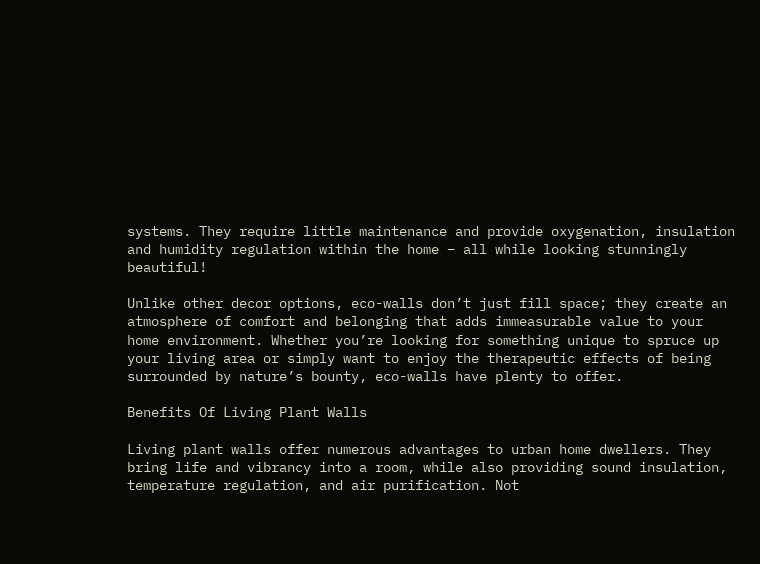systems. They require little maintenance and provide oxygenation, insulation and humidity regulation within the home – all while looking stunningly beautiful!

Unlike other decor options, eco-walls don’t just fill space; they create an atmosphere of comfort and belonging that adds immeasurable value to your home environment. Whether you’re looking for something unique to spruce up your living area or simply want to enjoy the therapeutic effects of being surrounded by nature’s bounty, eco-walls have plenty to offer.

Benefits Of Living Plant Walls

Living plant walls offer numerous advantages to urban home dwellers. They bring life and vibrancy into a room, while also providing sound insulation, temperature regulation, and air purification. Not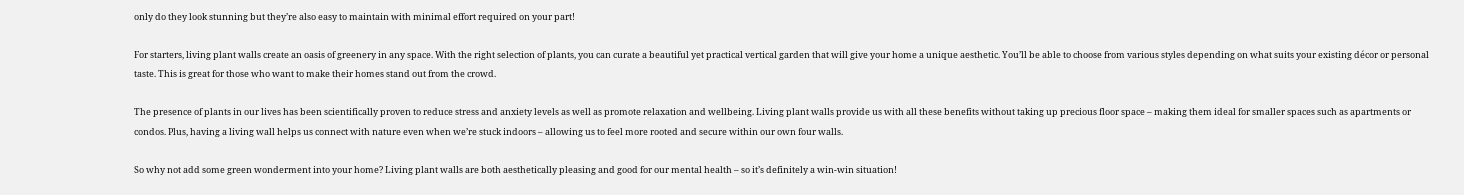only do they look stunning but they’re also easy to maintain with minimal effort required on your part!

For starters, living plant walls create an oasis of greenery in any space. With the right selection of plants, you can curate a beautiful yet practical vertical garden that will give your home a unique aesthetic. You’ll be able to choose from various styles depending on what suits your existing décor or personal taste. This is great for those who want to make their homes stand out from the crowd.

The presence of plants in our lives has been scientifically proven to reduce stress and anxiety levels as well as promote relaxation and wellbeing. Living plant walls provide us with all these benefits without taking up precious floor space – making them ideal for smaller spaces such as apartments or condos. Plus, having a living wall helps us connect with nature even when we’re stuck indoors – allowing us to feel more rooted and secure within our own four walls.

So why not add some green wonderment into your home? Living plant walls are both aesthetically pleasing and good for our mental health – so it’s definitely a win-win situation!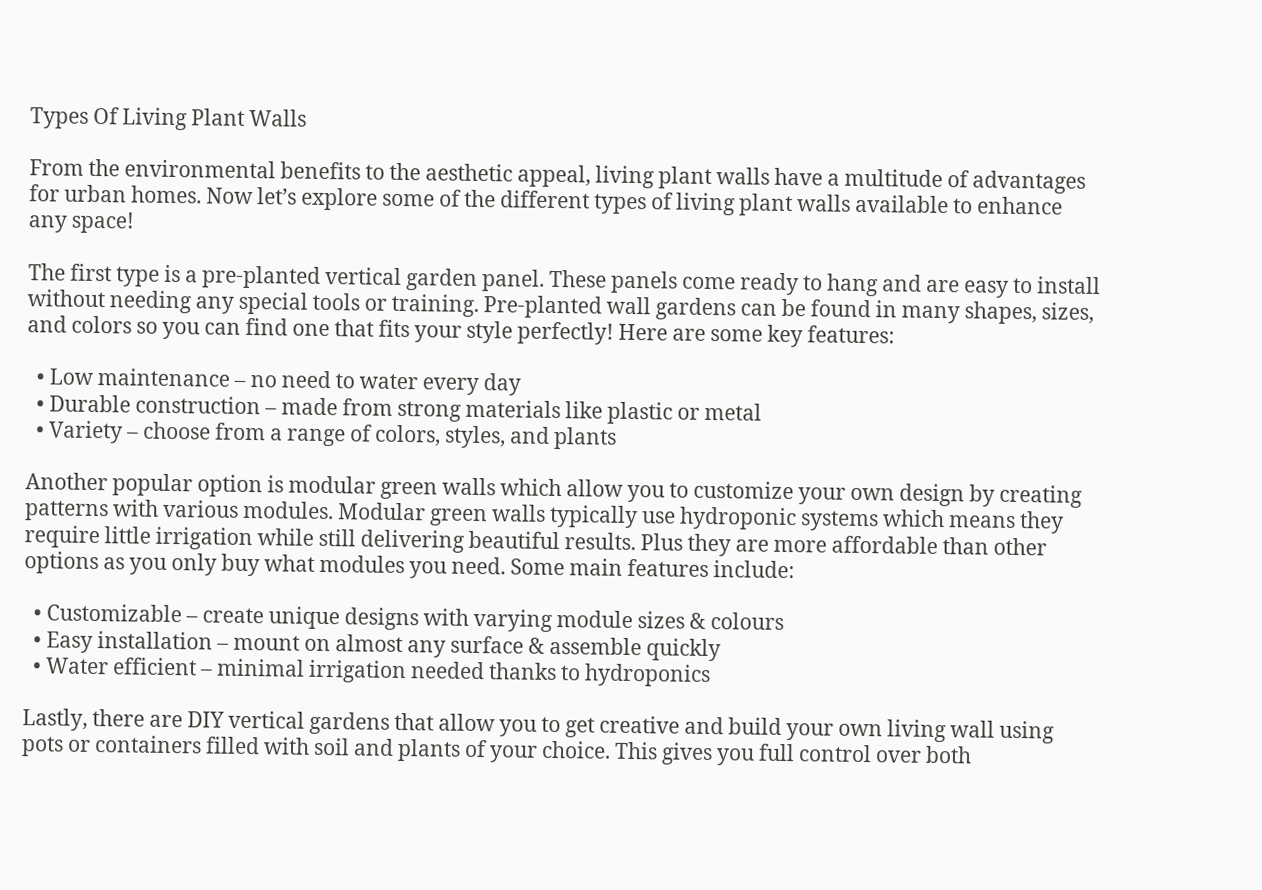Types Of Living Plant Walls

From the environmental benefits to the aesthetic appeal, living plant walls have a multitude of advantages for urban homes. Now let’s explore some of the different types of living plant walls available to enhance any space!

The first type is a pre-planted vertical garden panel. These panels come ready to hang and are easy to install without needing any special tools or training. Pre-planted wall gardens can be found in many shapes, sizes, and colors so you can find one that fits your style perfectly! Here are some key features:

  • Low maintenance – no need to water every day
  • Durable construction – made from strong materials like plastic or metal
  • Variety – choose from a range of colors, styles, and plants

Another popular option is modular green walls which allow you to customize your own design by creating patterns with various modules. Modular green walls typically use hydroponic systems which means they require little irrigation while still delivering beautiful results. Plus they are more affordable than other options as you only buy what modules you need. Some main features include:

  • Customizable – create unique designs with varying module sizes & colours
  • Easy installation – mount on almost any surface & assemble quickly
  • Water efficient – minimal irrigation needed thanks to hydroponics

Lastly, there are DIY vertical gardens that allow you to get creative and build your own living wall using pots or containers filled with soil and plants of your choice. This gives you full control over both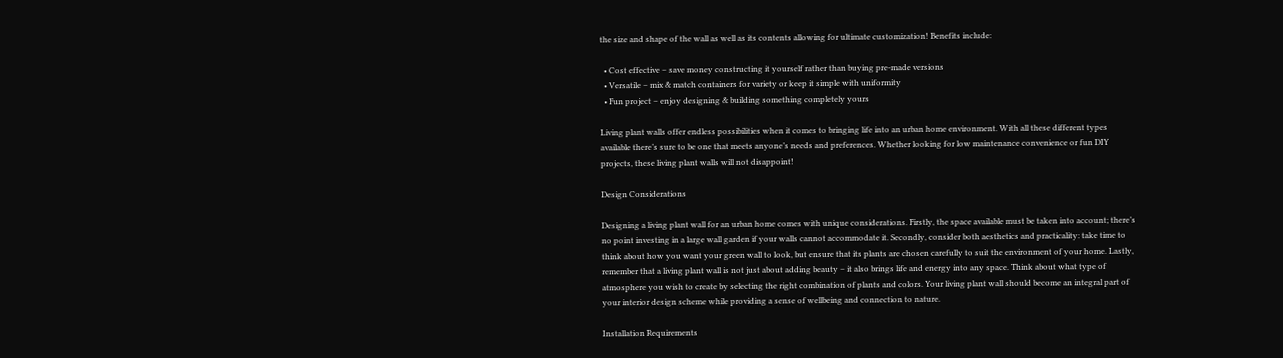the size and shape of the wall as well as its contents allowing for ultimate customization! Benefits include:

  • Cost effective – save money constructing it yourself rather than buying pre-made versions
  • Versatile – mix & match containers for variety or keep it simple with uniformity
  • Fun project – enjoy designing & building something completely yours

Living plant walls offer endless possibilities when it comes to bringing life into an urban home environment. With all these different types available there’s sure to be one that meets anyone’s needs and preferences. Whether looking for low maintenance convenience or fun DIY projects, these living plant walls will not disappoint!

Design Considerations

Designing a living plant wall for an urban home comes with unique considerations. Firstly, the space available must be taken into account; there’s no point investing in a large wall garden if your walls cannot accommodate it. Secondly, consider both aesthetics and practicality: take time to think about how you want your green wall to look, but ensure that its plants are chosen carefully to suit the environment of your home. Lastly, remember that a living plant wall is not just about adding beauty – it also brings life and energy into any space. Think about what type of atmosphere you wish to create by selecting the right combination of plants and colors. Your living plant wall should become an integral part of your interior design scheme while providing a sense of wellbeing and connection to nature.

Installation Requirements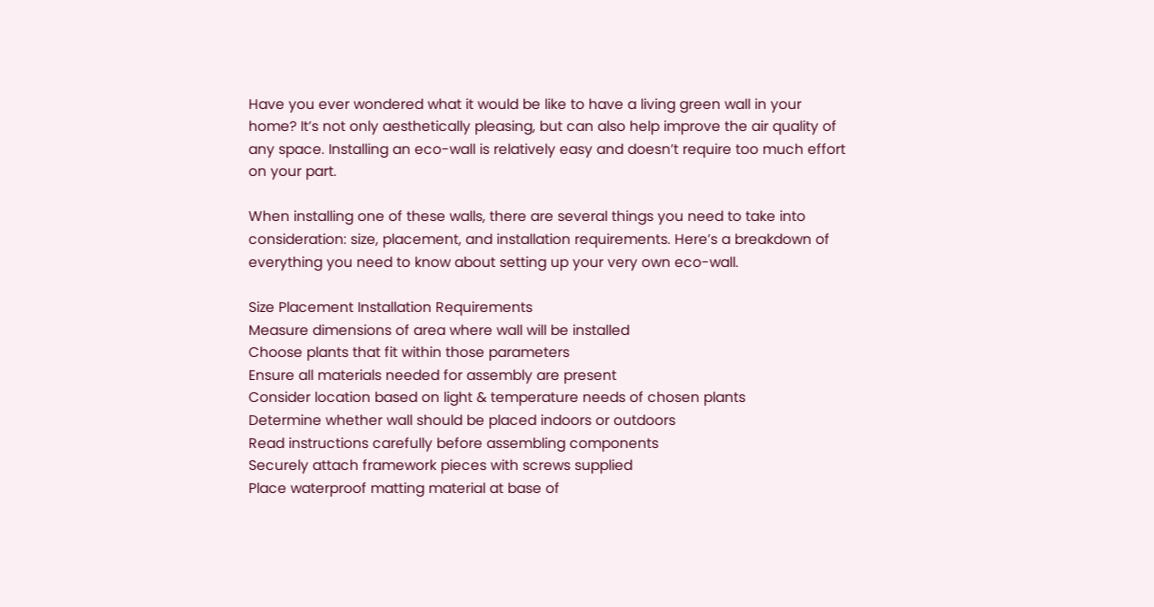Have you ever wondered what it would be like to have a living green wall in your home? It’s not only aesthetically pleasing, but can also help improve the air quality of any space. Installing an eco-wall is relatively easy and doesn’t require too much effort on your part.

When installing one of these walls, there are several things you need to take into consideration: size, placement, and installation requirements. Here’s a breakdown of everything you need to know about setting up your very own eco-wall.

Size Placement Installation Requirements
Measure dimensions of area where wall will be installed
Choose plants that fit within those parameters
Ensure all materials needed for assembly are present
Consider location based on light & temperature needs of chosen plants
Determine whether wall should be placed indoors or outdoors
Read instructions carefully before assembling components
Securely attach framework pieces with screws supplied
Place waterproof matting material at base of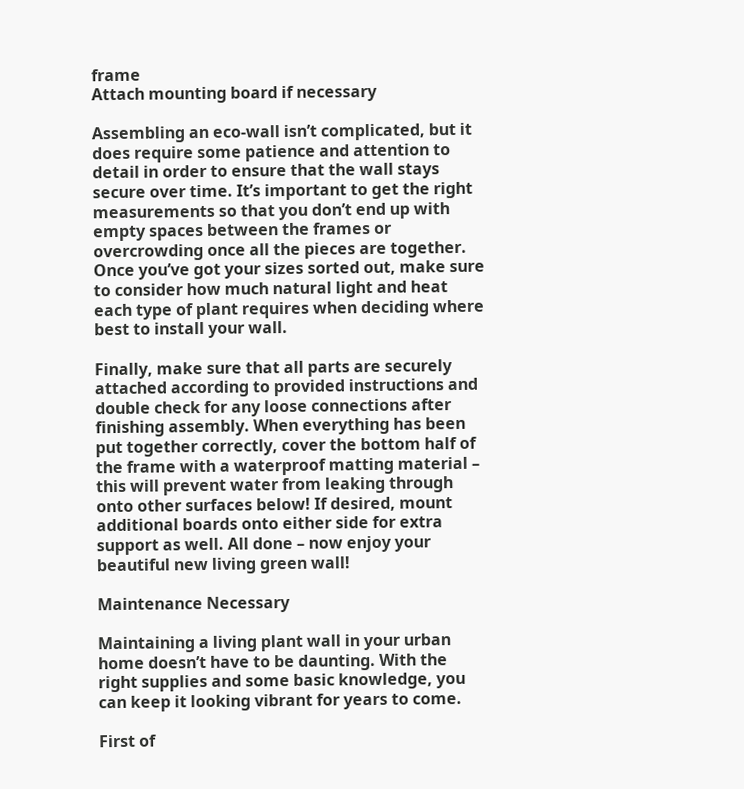frame
Attach mounting board if necessary

Assembling an eco-wall isn’t complicated, but it does require some patience and attention to detail in order to ensure that the wall stays secure over time. It’s important to get the right measurements so that you don’t end up with empty spaces between the frames or overcrowding once all the pieces are together. Once you’ve got your sizes sorted out, make sure to consider how much natural light and heat each type of plant requires when deciding where best to install your wall.

Finally, make sure that all parts are securely attached according to provided instructions and double check for any loose connections after finishing assembly. When everything has been put together correctly, cover the bottom half of the frame with a waterproof matting material – this will prevent water from leaking through onto other surfaces below! If desired, mount additional boards onto either side for extra support as well. All done – now enjoy your beautiful new living green wall!

Maintenance Necessary

Maintaining a living plant wall in your urban home doesn’t have to be daunting. With the right supplies and some basic knowledge, you can keep it looking vibrant for years to come.

First of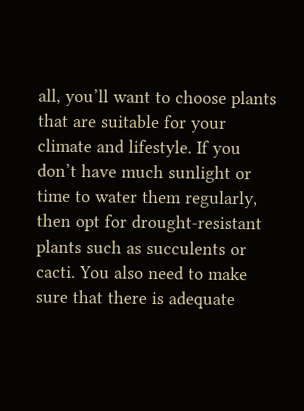all, you’ll want to choose plants that are suitable for your climate and lifestyle. If you don’t have much sunlight or time to water them regularly, then opt for drought-resistant plants such as succulents or cacti. You also need to make sure that there is adequate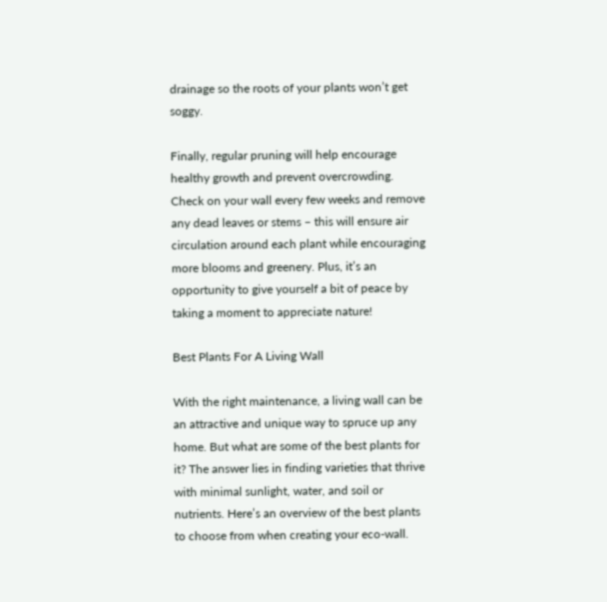drainage so the roots of your plants won’t get soggy.

Finally, regular pruning will help encourage healthy growth and prevent overcrowding. Check on your wall every few weeks and remove any dead leaves or stems – this will ensure air circulation around each plant while encouraging more blooms and greenery. Plus, it’s an opportunity to give yourself a bit of peace by taking a moment to appreciate nature!

Best Plants For A Living Wall

With the right maintenance, a living wall can be an attractive and unique way to spruce up any home. But what are some of the best plants for it? The answer lies in finding varieties that thrive with minimal sunlight, water, and soil or nutrients. Here’s an overview of the best plants to choose from when creating your eco-wall.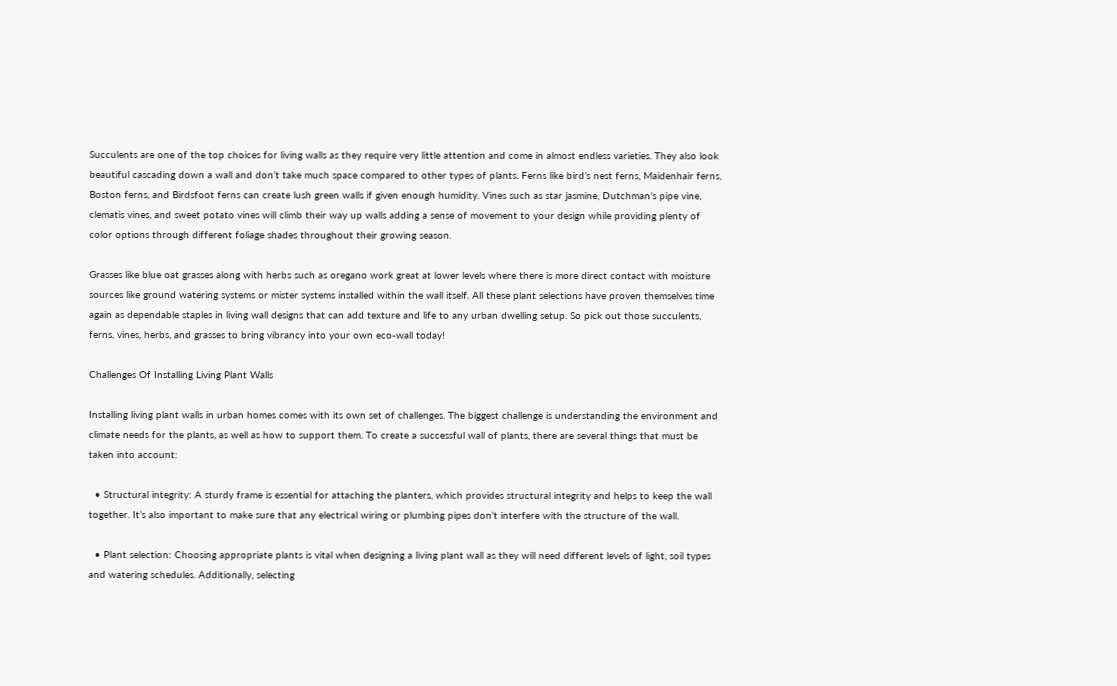Succulents are one of the top choices for living walls as they require very little attention and come in almost endless varieties. They also look beautiful cascading down a wall and don’t take much space compared to other types of plants. Ferns like bird’s nest ferns, Maidenhair ferns, Boston ferns, and Birdsfoot ferns can create lush green walls if given enough humidity. Vines such as star jasmine, Dutchman’s pipe vine, clematis vines, and sweet potato vines will climb their way up walls adding a sense of movement to your design while providing plenty of color options through different foliage shades throughout their growing season.

Grasses like blue oat grasses along with herbs such as oregano work great at lower levels where there is more direct contact with moisture sources like ground watering systems or mister systems installed within the wall itself. All these plant selections have proven themselves time again as dependable staples in living wall designs that can add texture and life to any urban dwelling setup. So pick out those succulents, ferns, vines, herbs, and grasses to bring vibrancy into your own eco-wall today!

Challenges Of Installing Living Plant Walls

Installing living plant walls in urban homes comes with its own set of challenges. The biggest challenge is understanding the environment and climate needs for the plants, as well as how to support them. To create a successful wall of plants, there are several things that must be taken into account:

  • Structural integrity: A sturdy frame is essential for attaching the planters, which provides structural integrity and helps to keep the wall together. It’s also important to make sure that any electrical wiring or plumbing pipes don’t interfere with the structure of the wall.

  • Plant selection: Choosing appropriate plants is vital when designing a living plant wall as they will need different levels of light, soil types and watering schedules. Additionally, selecting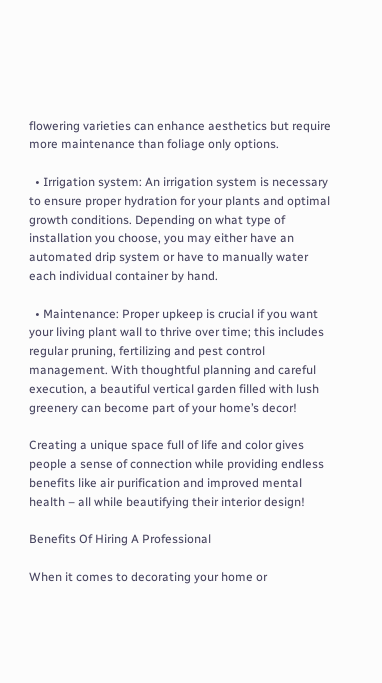flowering varieties can enhance aesthetics but require more maintenance than foliage only options.

  • Irrigation system: An irrigation system is necessary to ensure proper hydration for your plants and optimal growth conditions. Depending on what type of installation you choose, you may either have an automated drip system or have to manually water each individual container by hand.

  • Maintenance: Proper upkeep is crucial if you want your living plant wall to thrive over time; this includes regular pruning, fertilizing and pest control management. With thoughtful planning and careful execution, a beautiful vertical garden filled with lush greenery can become part of your home’s decor!

Creating a unique space full of life and color gives people a sense of connection while providing endless benefits like air purification and improved mental health – all while beautifying their interior design!

Benefits Of Hiring A Professional

When it comes to decorating your home or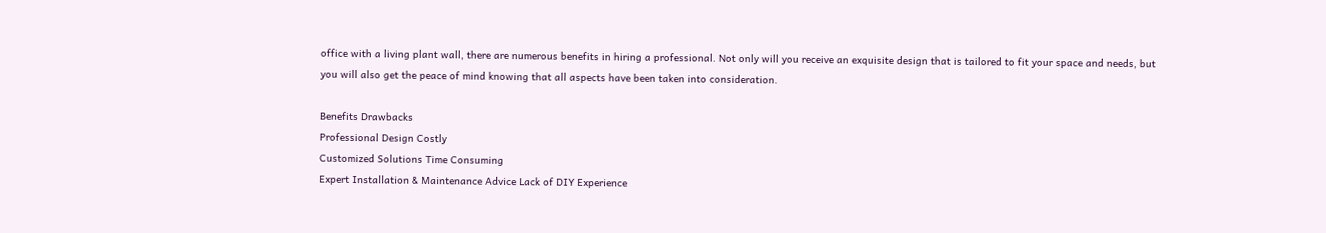office with a living plant wall, there are numerous benefits in hiring a professional. Not only will you receive an exquisite design that is tailored to fit your space and needs, but you will also get the peace of mind knowing that all aspects have been taken into consideration.

Benefits Drawbacks
Professional Design Costly
Customized Solutions Time Consuming
Expert Installation & Maintenance Advice Lack of DIY Experience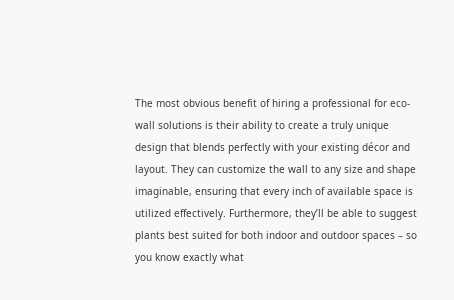The most obvious benefit of hiring a professional for eco-wall solutions is their ability to create a truly unique design that blends perfectly with your existing décor and layout. They can customize the wall to any size and shape imaginable, ensuring that every inch of available space is utilized effectively. Furthermore, they’ll be able to suggest plants best suited for both indoor and outdoor spaces – so you know exactly what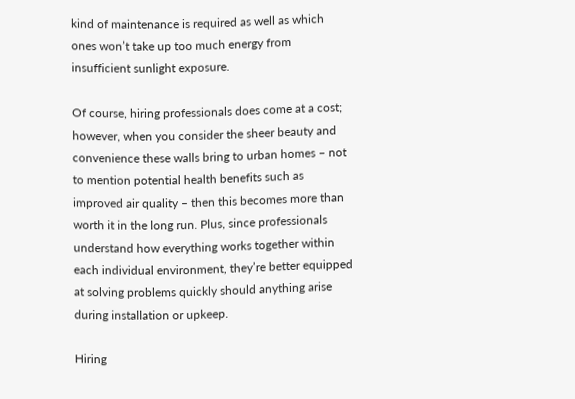kind of maintenance is required as well as which ones won’t take up too much energy from insufficient sunlight exposure.

Of course, hiring professionals does come at a cost; however, when you consider the sheer beauty and convenience these walls bring to urban homes – not to mention potential health benefits such as improved air quality – then this becomes more than worth it in the long run. Plus, since professionals understand how everything works together within each individual environment, they’re better equipped at solving problems quickly should anything arise during installation or upkeep.

Hiring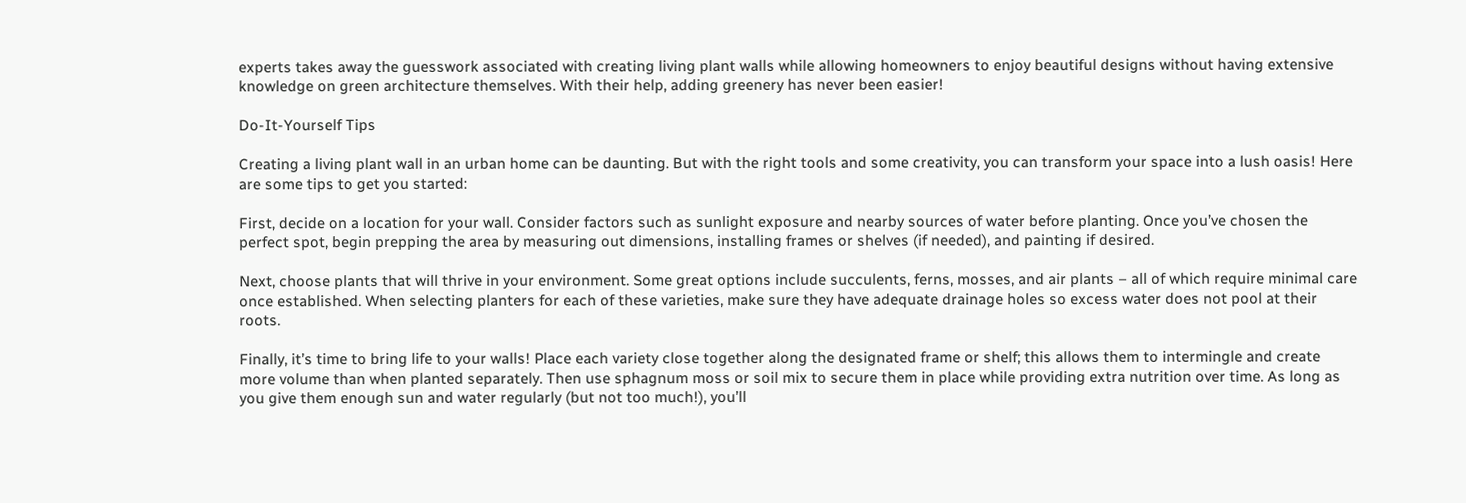experts takes away the guesswork associated with creating living plant walls while allowing homeowners to enjoy beautiful designs without having extensive knowledge on green architecture themselves. With their help, adding greenery has never been easier!

Do-It-Yourself Tips

Creating a living plant wall in an urban home can be daunting. But with the right tools and some creativity, you can transform your space into a lush oasis! Here are some tips to get you started:

First, decide on a location for your wall. Consider factors such as sunlight exposure and nearby sources of water before planting. Once you’ve chosen the perfect spot, begin prepping the area by measuring out dimensions, installing frames or shelves (if needed), and painting if desired.

Next, choose plants that will thrive in your environment. Some great options include succulents, ferns, mosses, and air plants – all of which require minimal care once established. When selecting planters for each of these varieties, make sure they have adequate drainage holes so excess water does not pool at their roots.

Finally, it’s time to bring life to your walls! Place each variety close together along the designated frame or shelf; this allows them to intermingle and create more volume than when planted separately. Then use sphagnum moss or soil mix to secure them in place while providing extra nutrition over time. As long as you give them enough sun and water regularly (but not too much!), you’ll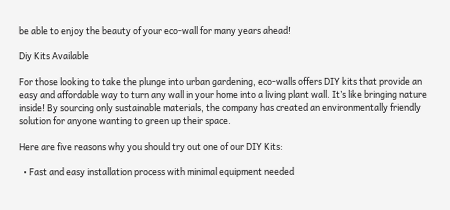be able to enjoy the beauty of your eco-wall for many years ahead!

Diy Kits Available

For those looking to take the plunge into urban gardening, eco-walls offers DIY kits that provide an easy and affordable way to turn any wall in your home into a living plant wall. It’s like bringing nature inside! By sourcing only sustainable materials, the company has created an environmentally friendly solution for anyone wanting to green up their space.

Here are five reasons why you should try out one of our DIY Kits:

  • Fast and easy installation process with minimal equipment needed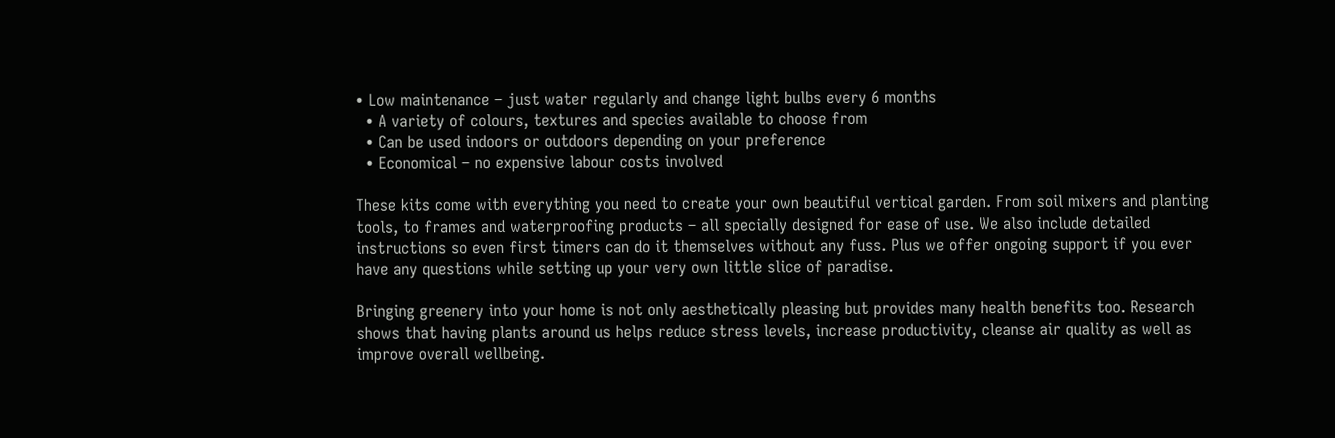• Low maintenance – just water regularly and change light bulbs every 6 months
  • A variety of colours, textures and species available to choose from
  • Can be used indoors or outdoors depending on your preference
  • Economical – no expensive labour costs involved

These kits come with everything you need to create your own beautiful vertical garden. From soil mixers and planting tools, to frames and waterproofing products – all specially designed for ease of use. We also include detailed instructions so even first timers can do it themselves without any fuss. Plus we offer ongoing support if you ever have any questions while setting up your very own little slice of paradise.

Bringing greenery into your home is not only aesthetically pleasing but provides many health benefits too. Research shows that having plants around us helps reduce stress levels, increase productivity, cleanse air quality as well as improve overall wellbeing.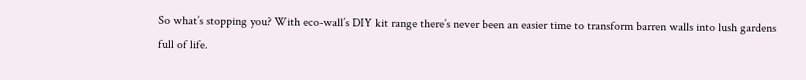So what’s stopping you? With eco-wall’s DIY kit range there’s never been an easier time to transform barren walls into lush gardens full of life.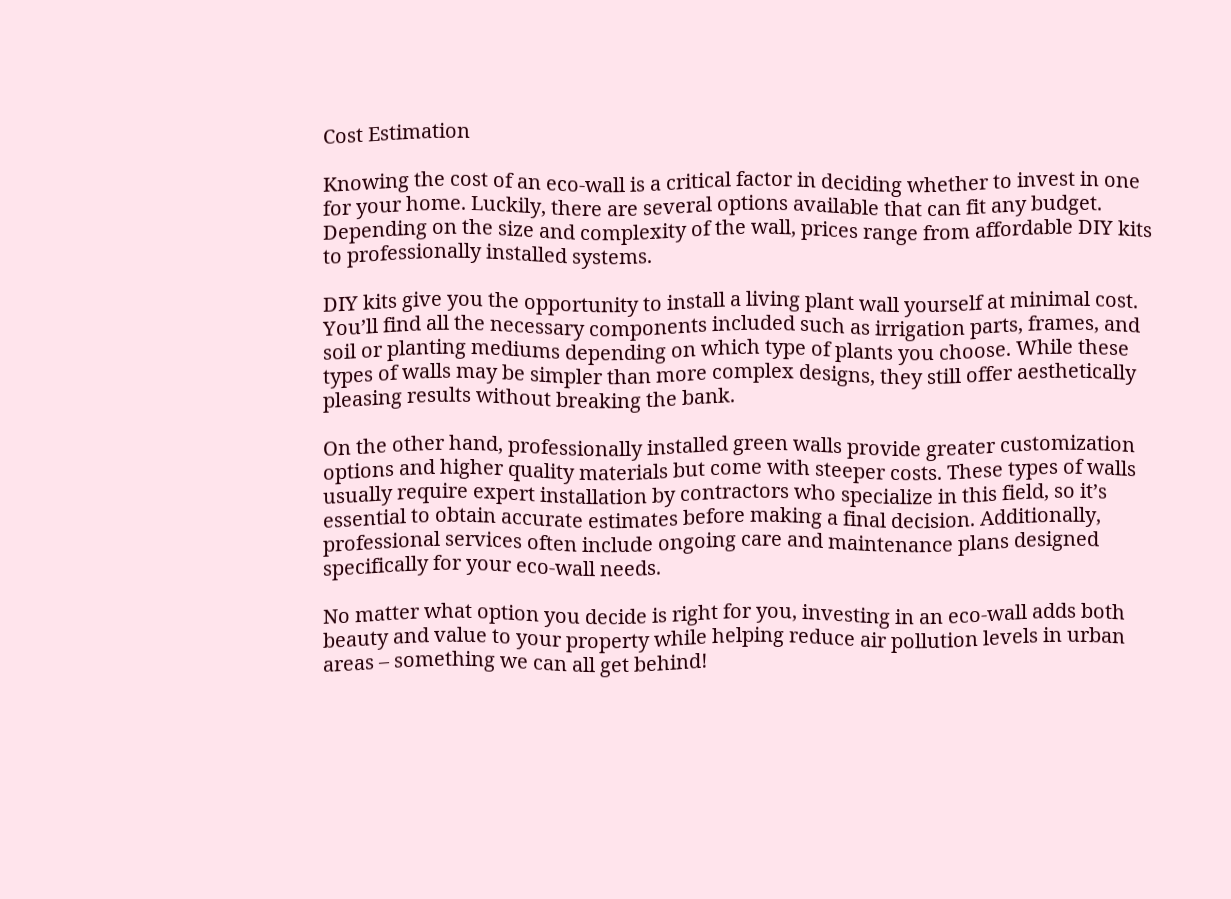Cost Estimation

Knowing the cost of an eco-wall is a critical factor in deciding whether to invest in one for your home. Luckily, there are several options available that can fit any budget. Depending on the size and complexity of the wall, prices range from affordable DIY kits to professionally installed systems.

DIY kits give you the opportunity to install a living plant wall yourself at minimal cost. You’ll find all the necessary components included such as irrigation parts, frames, and soil or planting mediums depending on which type of plants you choose. While these types of walls may be simpler than more complex designs, they still offer aesthetically pleasing results without breaking the bank.

On the other hand, professionally installed green walls provide greater customization options and higher quality materials but come with steeper costs. These types of walls usually require expert installation by contractors who specialize in this field, so it’s essential to obtain accurate estimates before making a final decision. Additionally, professional services often include ongoing care and maintenance plans designed specifically for your eco-wall needs.

No matter what option you decide is right for you, investing in an eco-wall adds both beauty and value to your property while helping reduce air pollution levels in urban areas – something we can all get behind!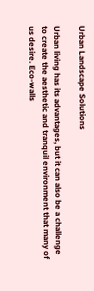Urban Landscape Solutions

Urban living has its advantages, but it can also be a challenge to create the aesthetic and tranquil environment that many of us desire. Eco-walls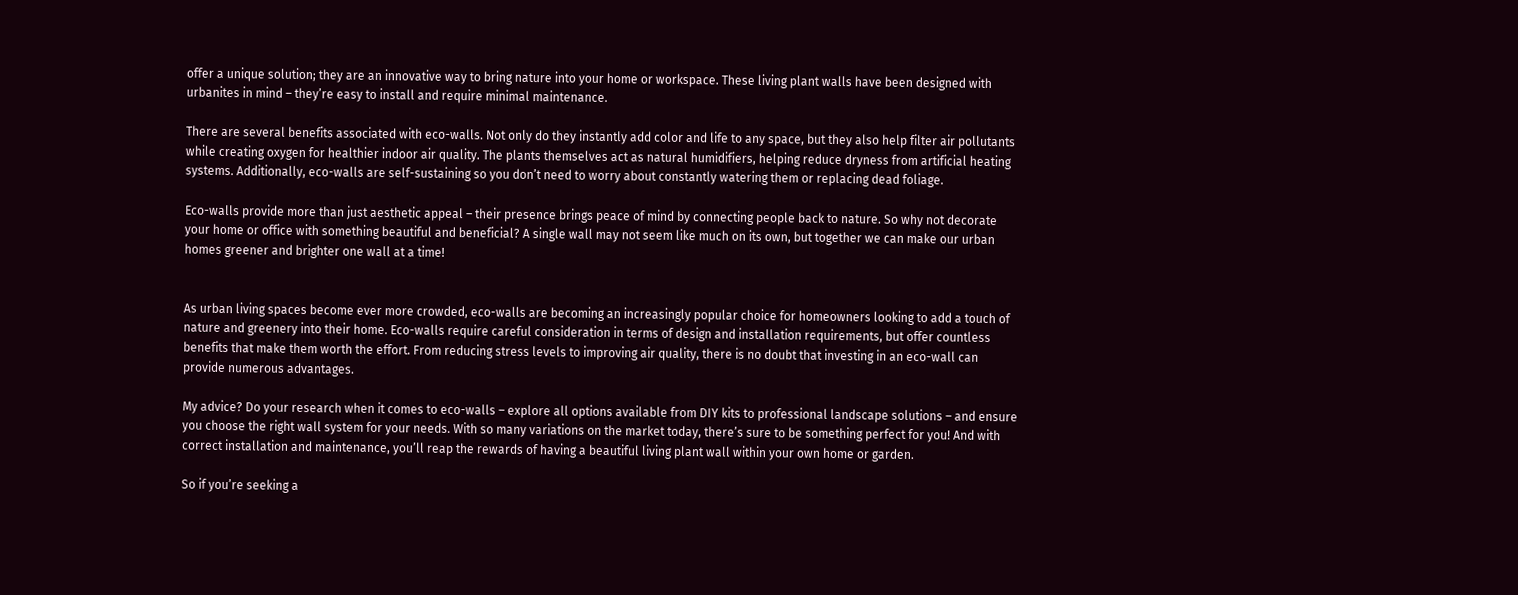offer a unique solution; they are an innovative way to bring nature into your home or workspace. These living plant walls have been designed with urbanites in mind – they’re easy to install and require minimal maintenance.

There are several benefits associated with eco-walls. Not only do they instantly add color and life to any space, but they also help filter air pollutants while creating oxygen for healthier indoor air quality. The plants themselves act as natural humidifiers, helping reduce dryness from artificial heating systems. Additionally, eco-walls are self-sustaining so you don’t need to worry about constantly watering them or replacing dead foliage.

Eco-walls provide more than just aesthetic appeal – their presence brings peace of mind by connecting people back to nature. So why not decorate your home or office with something beautiful and beneficial? A single wall may not seem like much on its own, but together we can make our urban homes greener and brighter one wall at a time!


As urban living spaces become ever more crowded, eco-walls are becoming an increasingly popular choice for homeowners looking to add a touch of nature and greenery into their home. Eco-walls require careful consideration in terms of design and installation requirements, but offer countless benefits that make them worth the effort. From reducing stress levels to improving air quality, there is no doubt that investing in an eco-wall can provide numerous advantages.

My advice? Do your research when it comes to eco-walls – explore all options available from DIY kits to professional landscape solutions – and ensure you choose the right wall system for your needs. With so many variations on the market today, there’s sure to be something perfect for you! And with correct installation and maintenance, you’ll reap the rewards of having a beautiful living plant wall within your own home or garden.

So if you’re seeking a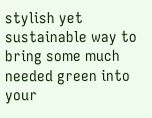stylish yet sustainable way to bring some much needed green into your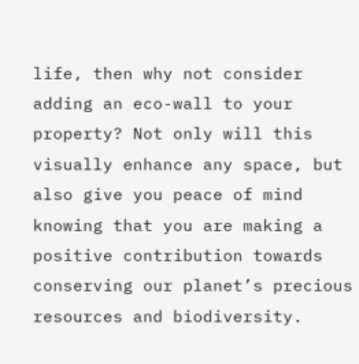life, then why not consider adding an eco-wall to your property? Not only will this visually enhance any space, but also give you peace of mind knowing that you are making a positive contribution towards conserving our planet’s precious resources and biodiversity.